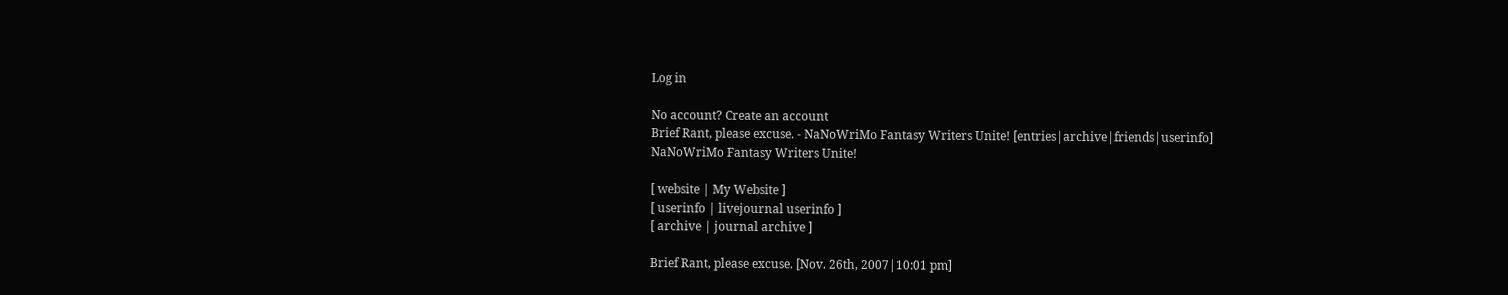Log in

No account? Create an account
Brief Rant, please excuse. - NaNoWriMo Fantasy Writers Unite! [entries|archive|friends|userinfo]
NaNoWriMo Fantasy Writers Unite!

[ website | My Website ]
[ userinfo | livejournal userinfo ]
[ archive | journal archive ]

Brief Rant, please excuse. [Nov. 26th, 2007|10:01 pm]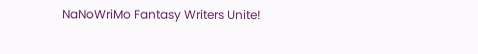NaNoWriMo Fantasy Writers Unite!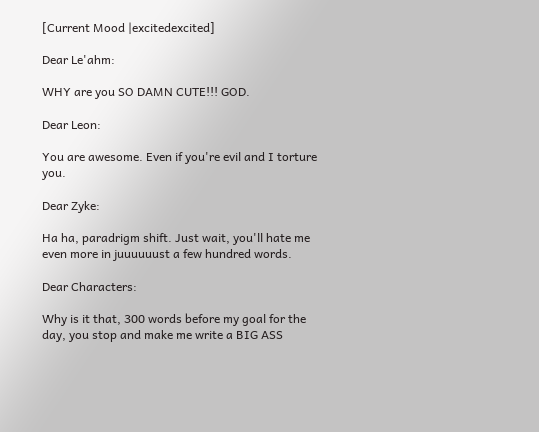[Current Mood |excitedexcited]

Dear Le'ahm:

WHY are you SO DAMN CUTE!!! GOD.

Dear Leon:

You are awesome. Even if you're evil and I torture you.

Dear Zyke:

Ha ha, paradrigm shift. Just wait, you'll hate me even more in juuuuuust a few hundred words.

Dear Characters:

Why is it that, 300 words before my goal for the day, you stop and make me write a BIG ASS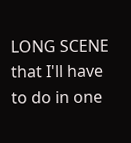LONG SCENE that I'll have to do in one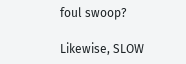foul swoop?

Likewise, SLOW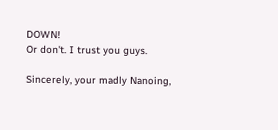DOWN!
Or don't. I trust you guys.

Sincerely, your madly Nanoing,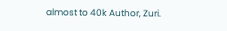almost to 40k Author, Zuri.